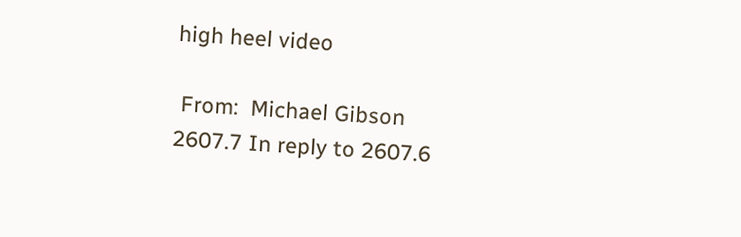high heel video

 From:  Michael Gibson
2607.7 In reply to 2607.6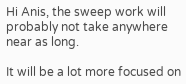Hi Anis, the sweep work will probably not take anywhere near as long.

It will be a lot more focused on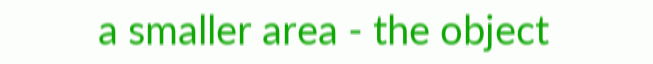a smaller area - the object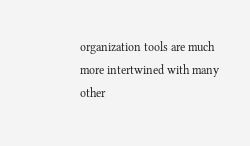organization tools are much more intertwined with many other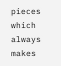pieces which always makes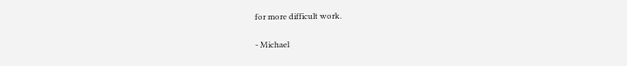for more difficult work.

- Michael